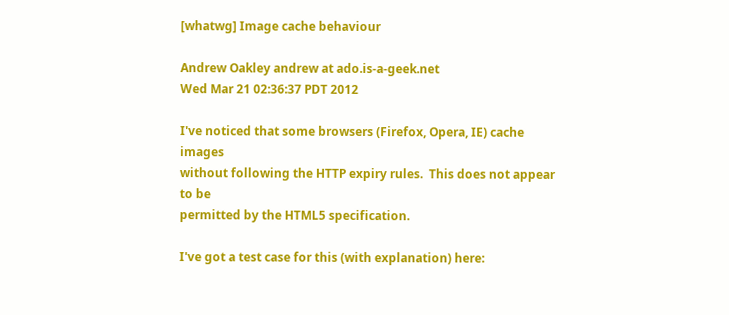[whatwg] Image cache behaviour

Andrew Oakley andrew at ado.is-a-geek.net
Wed Mar 21 02:36:37 PDT 2012

I've noticed that some browsers (Firefox, Opera, IE) cache images
without following the HTTP expiry rules.  This does not appear to be
permitted by the HTML5 specification.

I've got a test case for this (with explanation) here: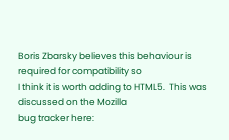Boris Zbarsky believes this behaviour is required for compatibility so
I think it is worth adding to HTML5.  This was discussed on the Mozilla
bug tracker here: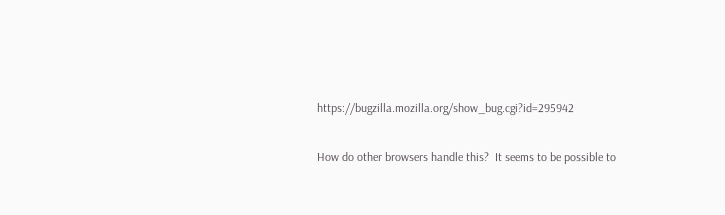https://bugzilla.mozilla.org/show_bug.cgi?id=295942

How do other browsers handle this?  It seems to be possible to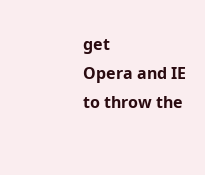get
Opera and IE to throw the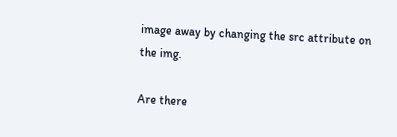image away by changing the src attribute on
the img.

Are there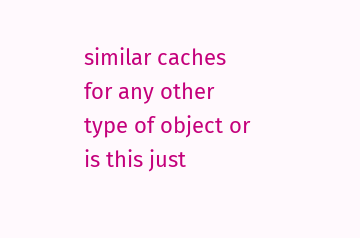similar caches for any other type of object or is this just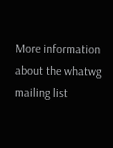More information about the whatwg mailing list